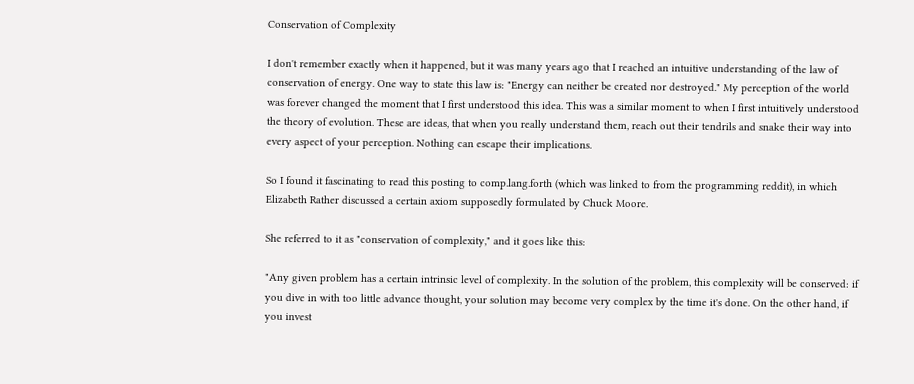Conservation of Complexity

I don't remember exactly when it happened, but it was many years ago that I reached an intuitive understanding of the law of conservation of energy. One way to state this law is: "Energy can neither be created nor destroyed." My perception of the world was forever changed the moment that I first understood this idea. This was a similar moment to when I first intuitively understood the theory of evolution. These are ideas, that when you really understand them, reach out their tendrils and snake their way into every aspect of your perception. Nothing can escape their implications.

So I found it fascinating to read this posting to comp.lang.forth (which was linked to from the programming reddit), in which Elizabeth Rather discussed a certain axiom supposedly formulated by Chuck Moore.

She referred to it as "conservation of complexity," and it goes like this:

"Any given problem has a certain intrinsic level of complexity. In the solution of the problem, this complexity will be conserved: if you dive in with too little advance thought, your solution may become very complex by the time it's done. On the other hand, if you invest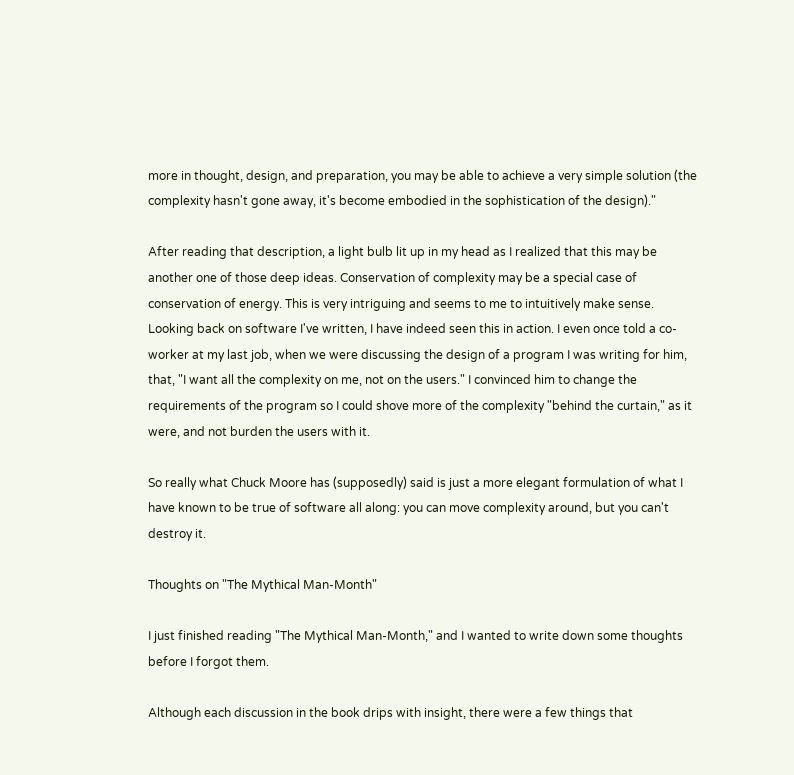more in thought, design, and preparation, you may be able to achieve a very simple solution (the complexity hasn't gone away, it's become embodied in the sophistication of the design)."

After reading that description, a light bulb lit up in my head as I realized that this may be another one of those deep ideas. Conservation of complexity may be a special case of conservation of energy. This is very intriguing and seems to me to intuitively make sense. Looking back on software I've written, I have indeed seen this in action. I even once told a co-worker at my last job, when we were discussing the design of a program I was writing for him, that, "I want all the complexity on me, not on the users." I convinced him to change the requirements of the program so I could shove more of the complexity "behind the curtain," as it were, and not burden the users with it.

So really what Chuck Moore has (supposedly) said is just a more elegant formulation of what I have known to be true of software all along: you can move complexity around, but you can't destroy it.

Thoughts on "The Mythical Man-Month"

I just finished reading "The Mythical Man-Month," and I wanted to write down some thoughts before I forgot them.

Although each discussion in the book drips with insight, there were a few things that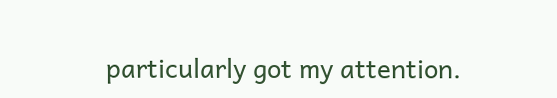particularly got my attention.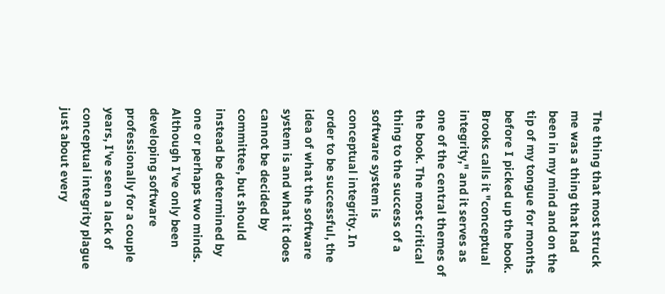The thing that most struck me was a thing that had been in my mind and on the tip of my tongue for months before I picked up the book. Brooks calls it "conceptual integrity," and it serves as one of the central themes of the book. The most critical thing to the success of a software system is conceptual integrity. In order to be successful, the idea of what the software system is and what it does cannot be decided by committee, but should instead be determined by one or perhaps two minds. Although I've only been developing software professionally for a couple years, I've seen a lack of conceptual integrity plague just about every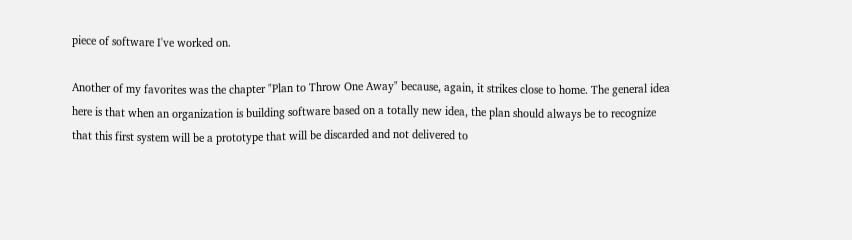piece of software I've worked on.

Another of my favorites was the chapter "Plan to Throw One Away" because, again, it strikes close to home. The general idea here is that when an organization is building software based on a totally new idea, the plan should always be to recognize that this first system will be a prototype that will be discarded and not delivered to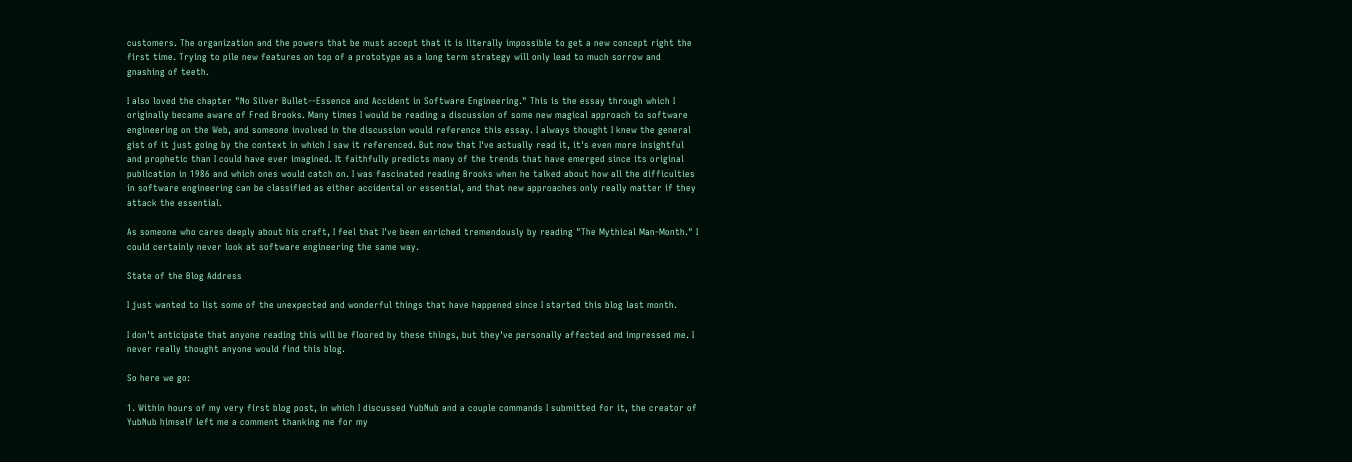customers. The organization and the powers that be must accept that it is literally impossible to get a new concept right the first time. Trying to pile new features on top of a prototype as a long term strategy will only lead to much sorrow and gnashing of teeth.

I also loved the chapter "No Silver Bullet--Essence and Accident in Software Engineering." This is the essay through which I originally became aware of Fred Brooks. Many times I would be reading a discussion of some new magical approach to software engineering on the Web, and someone involved in the discussion would reference this essay. I always thought I knew the general gist of it just going by the context in which I saw it referenced. But now that I've actually read it, it's even more insightful and prophetic than I could have ever imagined. It faithfully predicts many of the trends that have emerged since its original publication in 1986 and which ones would catch on. I was fascinated reading Brooks when he talked about how all the difficulties in software engineering can be classified as either accidental or essential, and that new approaches only really matter if they attack the essential.

As someone who cares deeply about his craft, I feel that I've been enriched tremendously by reading "The Mythical Man-Month." I could certainly never look at software engineering the same way.

State of the Blog Address

I just wanted to list some of the unexpected and wonderful things that have happened since I started this blog last month.

I don't anticipate that anyone reading this will be floored by these things, but they've personally affected and impressed me. I never really thought anyone would find this blog.

So here we go:

1. Within hours of my very first blog post, in which I discussed YubNub and a couple commands I submitted for it, the creator of YubNub himself left me a comment thanking me for my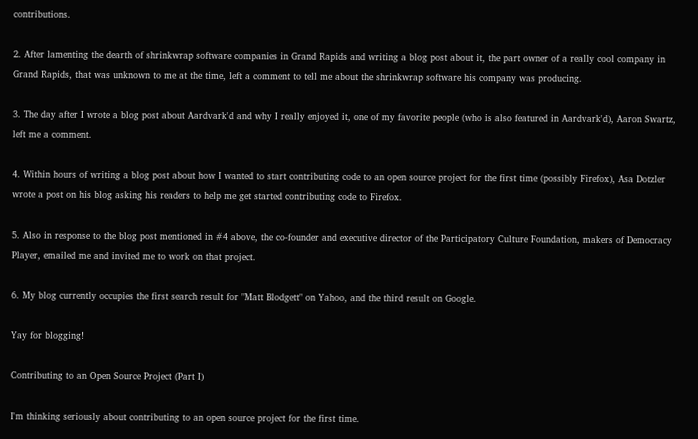contributions.

2. After lamenting the dearth of shrinkwrap software companies in Grand Rapids and writing a blog post about it, the part owner of a really cool company in Grand Rapids, that was unknown to me at the time, left a comment to tell me about the shrinkwrap software his company was producing.

3. The day after I wrote a blog post about Aardvark'd and why I really enjoyed it, one of my favorite people (who is also featured in Aardvark'd), Aaron Swartz, left me a comment.

4. Within hours of writing a blog post about how I wanted to start contributing code to an open source project for the first time (possibly Firefox), Asa Dotzler wrote a post on his blog asking his readers to help me get started contributing code to Firefox.

5. Also in response to the blog post mentioned in #4 above, the co-founder and executive director of the Participatory Culture Foundation, makers of Democracy Player, emailed me and invited me to work on that project.

6. My blog currently occupies the first search result for "Matt Blodgett" on Yahoo, and the third result on Google.

Yay for blogging!

Contributing to an Open Source Project (Part I)

I'm thinking seriously about contributing to an open source project for the first time.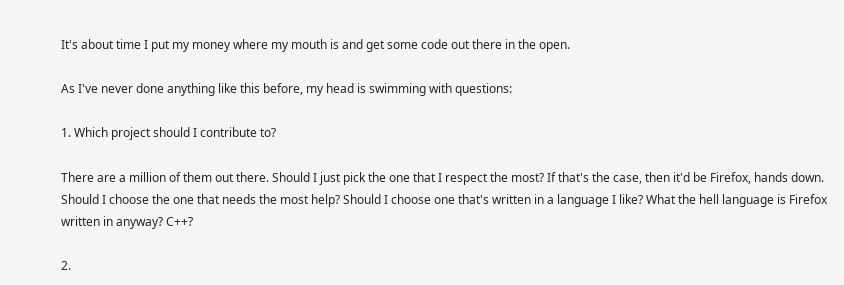It's about time I put my money where my mouth is and get some code out there in the open.

As I've never done anything like this before, my head is swimming with questions:

1. Which project should I contribute to?

There are a million of them out there. Should I just pick the one that I respect the most? If that's the case, then it'd be Firefox, hands down. Should I choose the one that needs the most help? Should I choose one that's written in a language I like? What the hell language is Firefox written in anyway? C++?

2.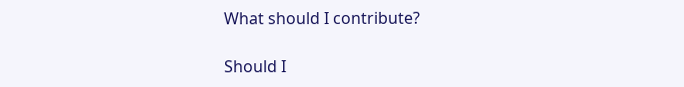What should I contribute?

Should I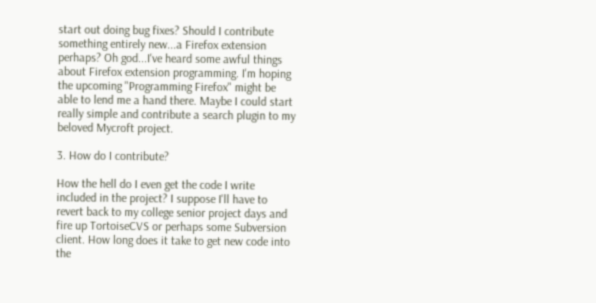start out doing bug fixes? Should I contribute something entirely new...a Firefox extension perhaps? Oh god...I've heard some awful things about Firefox extension programming. I'm hoping the upcoming "Programming Firefox" might be able to lend me a hand there. Maybe I could start really simple and contribute a search plugin to my beloved Mycroft project.

3. How do I contribute?

How the hell do I even get the code I write included in the project? I suppose I'll have to revert back to my college senior project days and fire up TortoiseCVS or perhaps some Subversion client. How long does it take to get new code into the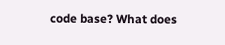code base? What does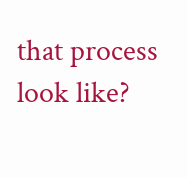that process look like?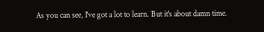As you can see, I've got a lot to learn. But it's about damn time.